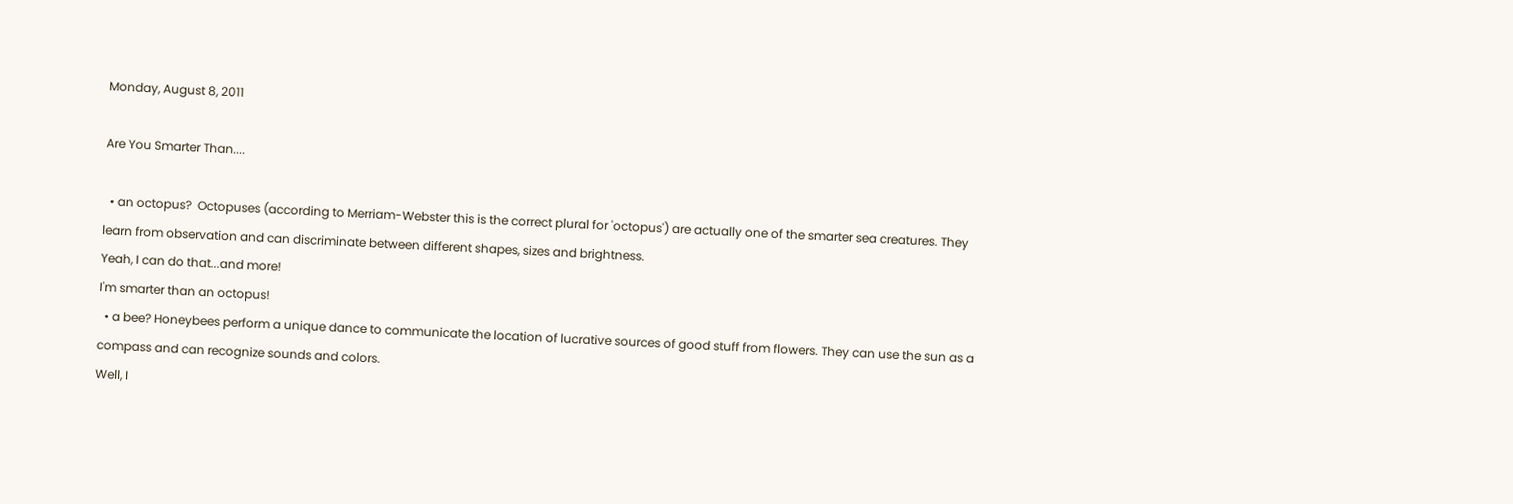Monday, August 8, 2011

Are You Smarter Than....

  • an octopus?  Octopuses (according to Merriam-Webster this is the correct plural for 'octopus') are actually one of the smarter sea creatures. They learn from observation and can discriminate between different shapes, sizes and brightness.
Yeah, I can do that...and more!
I'm smarter than an octopus!
  • a bee? Honeybees perform a unique dance to communicate the location of lucrative sources of good stuff from flowers. They can use the sun as a compass and can recognize sounds and colors.
Well, I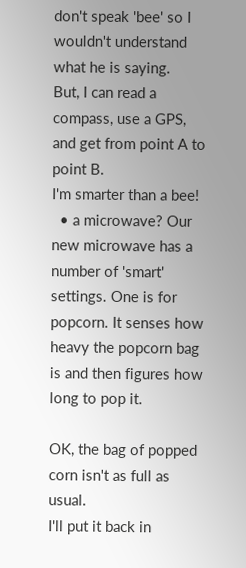don't speak 'bee' so I wouldn't understand what he is saying.
But, I can read a compass, use a GPS, and get from point A to point B.
I'm smarter than a bee!
  • a microwave? Our new microwave has a number of 'smart' settings. One is for popcorn. It senses how heavy the popcorn bag is and then figures how long to pop it.

OK, the bag of popped corn isn't as full as usual.
I'll put it back in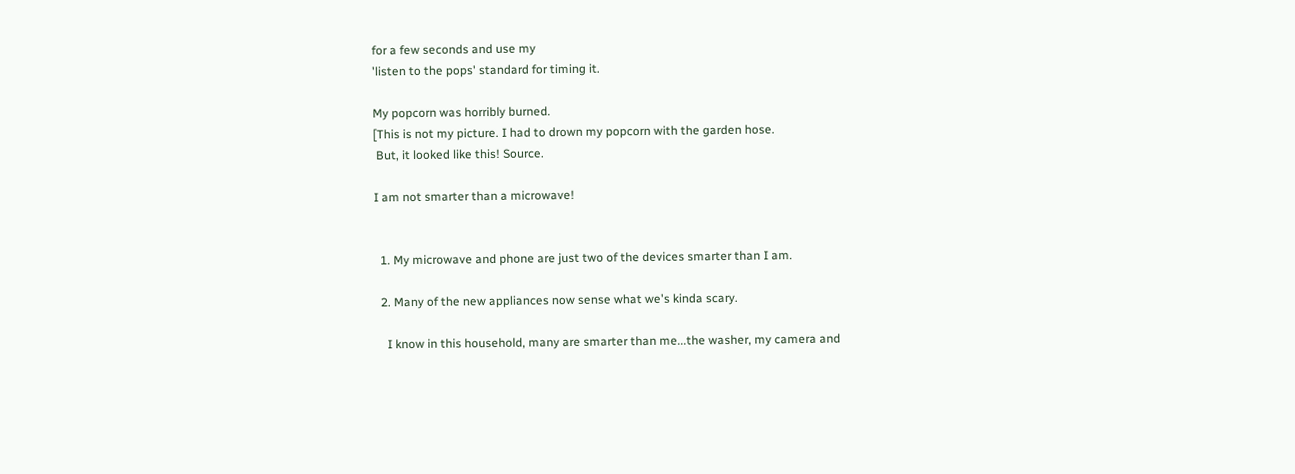for a few seconds and use my
'listen to the pops' standard for timing it.

My popcorn was horribly burned.
[This is not my picture. I had to drown my popcorn with the garden hose.
 But, it looked like this! Source.

I am not smarter than a microwave!


  1. My microwave and phone are just two of the devices smarter than I am.

  2. Many of the new appliances now sense what we's kinda scary.

    I know in this household, many are smarter than me...the washer, my camera and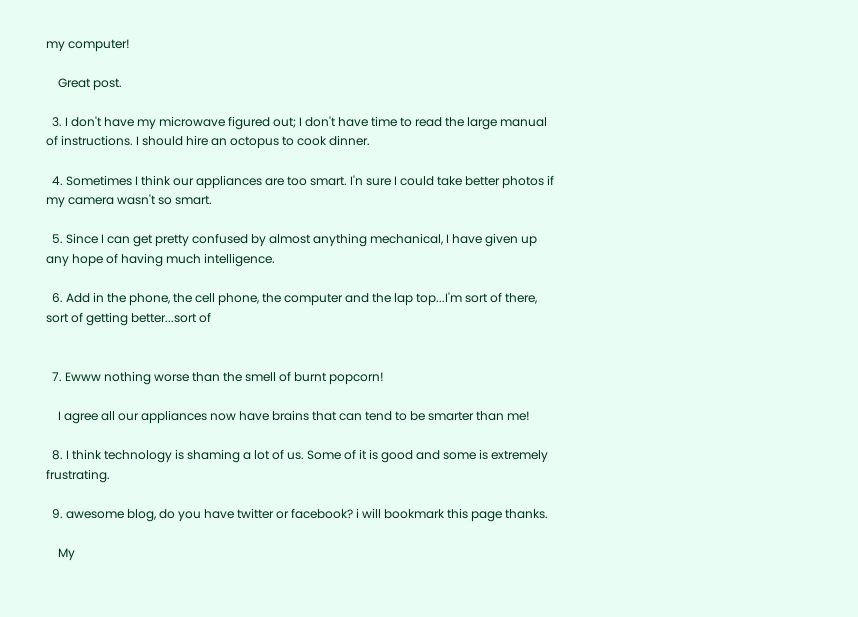my computer!

    Great post.

  3. I don't have my microwave figured out; I don't have time to read the large manual of instructions. I should hire an octopus to cook dinner.

  4. Sometimes I think our appliances are too smart. I'n sure I could take better photos if my camera wasn't so smart.

  5. Since I can get pretty confused by almost anything mechanical, I have given up any hope of having much intelligence.

  6. Add in the phone, the cell phone, the computer and the lap top...I'm sort of there, sort of getting better...sort of


  7. Ewww nothing worse than the smell of burnt popcorn!

    I agree all our appliances now have brains that can tend to be smarter than me!

  8. I think technology is shaming a lot of us. Some of it is good and some is extremely frustrating.

  9. awesome blog, do you have twitter or facebook? i will bookmark this page thanks.

    My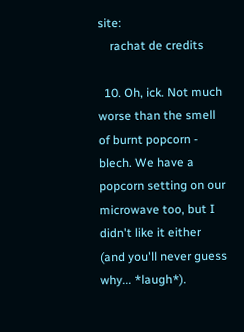site:
    rachat de credits

  10. Oh, ick. Not much worse than the smell of burnt popcorn - blech. We have a popcorn setting on our microwave too, but I didn't like it either (and you'll never guess why... *laugh*).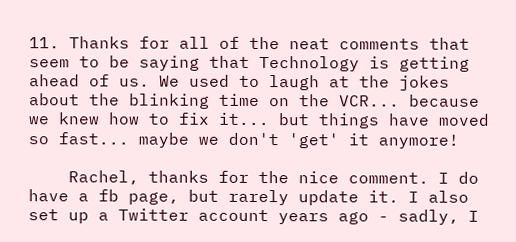11. Thanks for all of the neat comments that seem to be saying that Technology is getting ahead of us. We used to laugh at the jokes about the blinking time on the VCR... because we knew how to fix it... but things have moved so fast... maybe we don't 'get' it anymore!

    Rachel, thanks for the nice comment. I do have a fb page, but rarely update it. I also set up a Twitter account years ago - sadly, I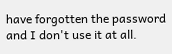have forgotten the password and I don't use it at all.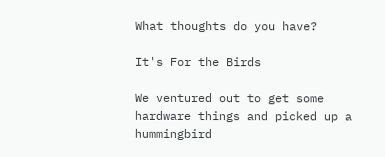What thoughts do you have?

It's For the Birds

We ventured out to get some hardware things and picked up a hummingbird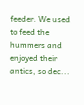feeder. We used to feed the hummers and enjoyed their antics, so dec...